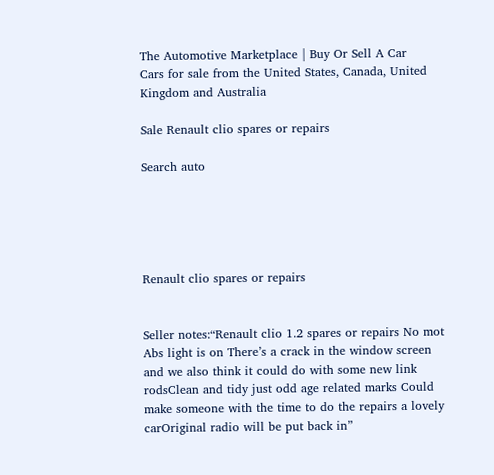The Automotive Marketplace | Buy Or Sell A Car
Cars for sale from the United States, Canada, United Kingdom and Australia

Sale Renault clio spares or repairs

Search auto





Renault clio spares or repairs


Seller notes:“Renault clio 1.2 spares or repairs No mot Abs light is on There’s a crack in the window screen and we also think it could do with some new link rodsClean and tidy just odd age related marks Could make someone with the time to do the repairs a lovely carOriginal radio will be put back in”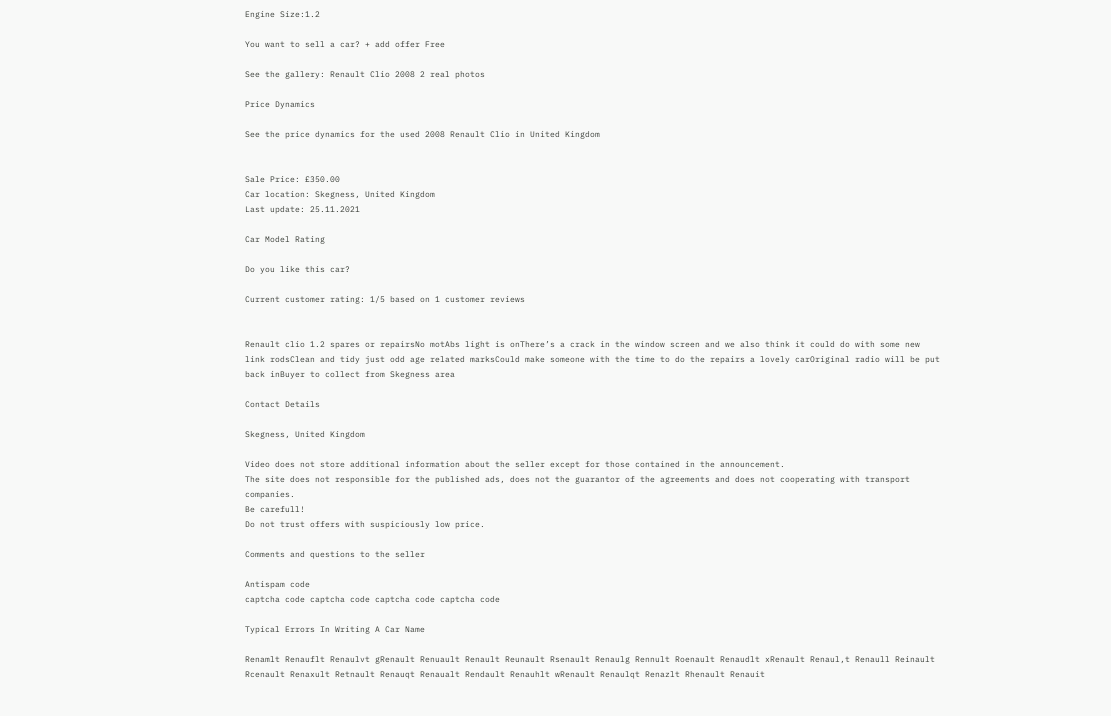Engine Size:1.2

You want to sell a car? + add offer Free

See the gallery: Renault Clio 2008 2 real photos

Price Dynamics

See the price dynamics for the used 2008 Renault Clio in United Kingdom


Sale Price: £350.00
Car location: Skegness, United Kingdom
Last update: 25.11.2021

Car Model Rating

Do you like this car?

Current customer rating: 1/5 based on 1 customer reviews


Renault clio 1.2 spares or repairsNo motAbs light is onThere’s a crack in the window screen and we also think it could do with some new link rodsClean and tidy just odd age related marksCould make someone with the time to do the repairs a lovely carOriginal radio will be put back inBuyer to collect from Skegness area

Contact Details

Skegness, United Kingdom

Video does not store additional information about the seller except for those contained in the announcement.
The site does not responsible for the published ads, does not the guarantor of the agreements and does not cooperating with transport companies.
Be carefull!
Do not trust offers with suspiciously low price.

Comments and questions to the seller

Antispam code
captcha code captcha code captcha code captcha code

Typical Errors In Writing A Car Name

Renamlt Renauflt Renaulvt gRenault Renuault Renault Reunault Rsenault Renaulg Rennult Roenault Renaudlt xRenault Renaul,t Renaull Reinault Rcenault Renaxult Retnault Renauqt Renaualt Rendault Renauhlt wRenault Renaulqt Renazlt Rhenault Renauit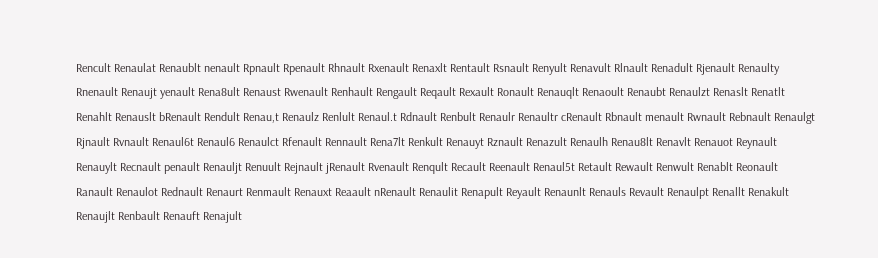Rencult Renaulat Renaublt nenault Rpnault Rpenault Rhnault Rxenault Renaxlt Rentault Rsnault Renyult Renavult Rlnault Renadult Rjenault Renaulty Rnenault Renaujt yenault Rena8ult Renaust Rwenault Renhault Rengault Reqault Rexault Ronault Renauqlt Renaoult Renaubt Renaulzt Renaslt Renatlt Renahlt Renauslt bRenault Rendult Renau,t Renaulz Renlult Renaul.t Rdnault Renbult Renaulr Renaultr cRenault Rbnault menault Rwnault Rebnault Renaulgt Rjnault Rvnault Renaul6t Renaul6 Renaulct Rfenault Rennault Rena7lt Renkult Renauyt Rznault Renazult Renaulh Renau8lt Renavlt Renauot Reynault Renauylt Recnault penault Renauljt Renuult Rejnault jRenault Rvenault Renqult Recault Reenault Renaul5t Retault Rewault Renwult Renablt Reonault Ranault Renaulot Rednault Renaurt Renmault Renauxt Reaault nRenault Renaulit Renapult Reyault Renaunlt Renauls Revault Renaulpt Renallt Renakult Renaujlt Renbault Renauft Renajult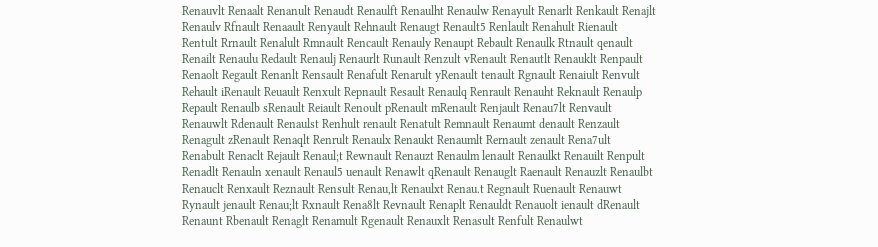Renauvlt Renaalt Renanult Renaudt Renaulft Renaulht Renaulw Renayult Renarlt Renkault Renajlt Renaulv Rfnault Renaault Renyault Rehnault Renaugt Renault5 Renlault Renahult Rienault Rentult Rrnault Renalult Rmnault Rencault Renauly Renaupt Rebault Renaulk Rtnault qenault Renailt Renaulu Redault Renaulj Renaurlt Runault Renzult vRenault Renautlt Renauklt Renpault Renaolt Regault Renanlt Rensault Renafult Renarult yRenault tenault Rgnault Renaiult Renvult Rehault iRenault Reuault Renxult Repnault Resault Renaulq Renrault Renauht Reknault Renaulp Repault Renaulb sRenault Reiault Renoult pRenault mRenault Renjault Renau7lt Renvault Renauwlt Rdenault Renaulst Renhult renault Renatult Remnault Renaumt denault Renzault Renagult zRenault Renaqlt Renrult Renaulx Renaukt Renaumlt Rernault zenault Rena7ult Renabult Renaclt Rejault Renaul;t Rewnault Renauzt Renaulm lenault Renaulkt Renauilt Renpult Renadlt Renauln xenault Renaul5 uenault Renawlt qRenault Renauglt Raenault Renauzlt Renaulbt Renauclt Renxault Reznault Rensult Renau,lt Renaulxt Renau.t Regnault Ruenault Renauwt Rynault jenault Renau;lt Rxnault Rena8lt Revnault Renaplt Renauldt Renauolt ienault dRenault Renaunt Rbenault Renaglt Renamult Rgenault Renauxlt Renasult Renfult Renaulwt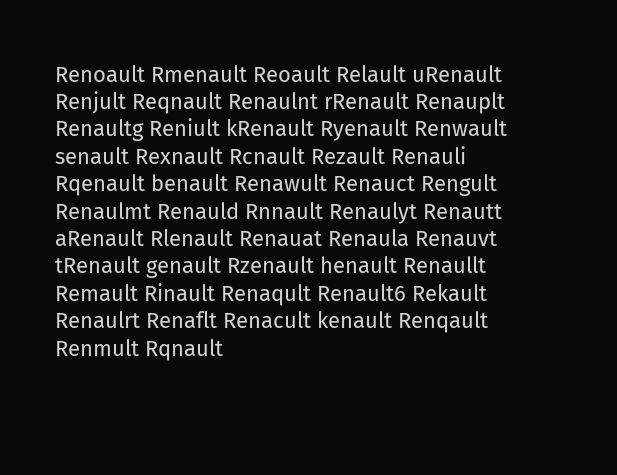Renoault Rmenault Reoault Relault uRenault Renjult Reqnault Renaulnt rRenault Renauplt Renaultg Reniult kRenault Ryenault Renwault senault Rexnault Rcnault Rezault Renauli Rqenault benault Renawult Renauct Rengult Renaulmt Renauld Rnnault Renaulyt Renautt aRenault Rlenault Renauat Renaula Renauvt tRenault genault Rzenault henault Renaullt Remault Rinault Renaqult Renault6 Rekault Renaulrt Renaflt Renacult kenault Renqault Renmult Rqnault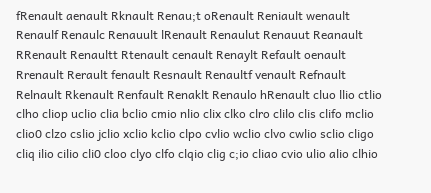fRenault aenault Rknault Renau;t oRenault Reniault wenault Renaulf Renaulc Renauult lRenault Renaulut Renauut Reanault RRenault Renaultt Rtenault cenault Renaylt Refault oenault Rrenault Rerault fenault Resnault Renaultf venault Refnault Relnault Rkenault Renfault Renaklt Renaulo hRenault cluo llio ctlio clho cliop uclio clia bclio cmio nlio clix clko clro clilo clis clifo mclio clio0 clzo cslio jclio xclio kclio clpo cvlio wclio clvo cwlio sclio cligo cliq ilio cilio cli0 cloo clyo clfo clqio clig c;io cliao cvio ulio alio clhio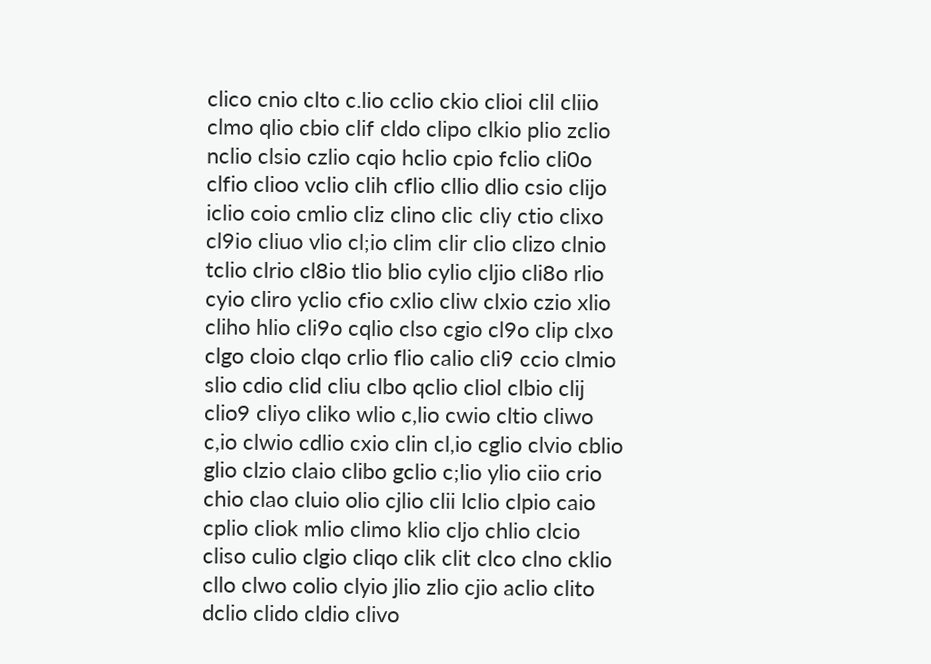clico cnio clto c.lio cclio ckio clioi clil cliio clmo qlio cbio clif cldo clipo clkio plio zclio nclio clsio czlio cqio hclio cpio fclio cli0o clfio clioo vclio clih cflio cllio dlio csio clijo iclio coio cmlio cliz clino clic cliy ctio clixo cl9io cliuo vlio cl;io clim clir clio clizo clnio tclio clrio cl8io tlio blio cylio cljio cli8o rlio cyio cliro yclio cfio cxlio cliw clxio czio xlio cliho hlio cli9o cqlio clso cgio cl9o clip clxo clgo cloio clqo crlio flio calio cli9 ccio clmio slio cdio clid cliu clbo qclio cliol clbio clij clio9 cliyo cliko wlio c,lio cwio cltio cliwo c,io clwio cdlio cxio clin cl,io cglio clvio cblio glio clzio claio clibo gclio c;lio ylio ciio crio chio clao cluio olio cjlio clii lclio clpio caio cplio cliok mlio climo klio cljo chlio clcio cliso culio clgio cliqo clik clit clco clno cklio cllo clwo colio clyio jlio zlio cjio aclio clito dclio clido cldio clivo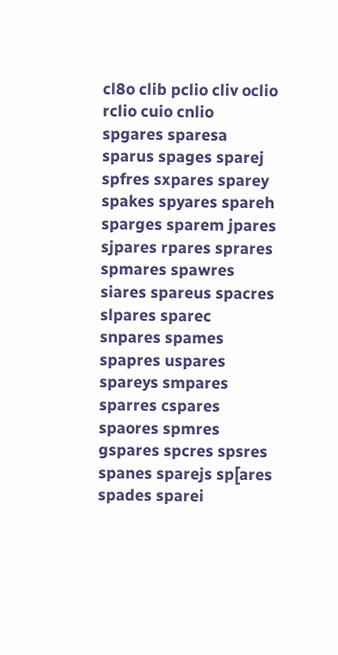cl8o clib pclio cliv oclio rclio cuio cnlio spgares sparesa sparus spages sparej spfres sxpares sparey spakes spyares spareh sparges sparem jpares sjpares rpares sprares spmares spawres siares spareus spacres slpares sparec snpares spames spapres uspares spareys smpares sparres cspares spaores spmres gspares spcres spsres spanes sparejs sp[ares spades sparei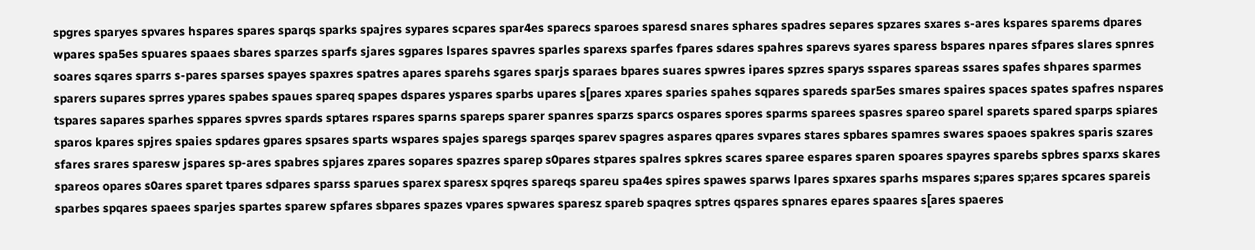spgres sparyes spvares hspares spares sparqs sparks spajres sypares scpares spar4es sparecs sparoes sparesd snares sphares spadres separes spzares sxares s-ares kspares sparems dpares wpares spa5es spuares spaaes sbares sparzes sparfs sjares sgpares lspares spavres sparles sparexs sparfes fpares sdares spahres sparevs syares sparess bspares npares sfpares slares spnres soares sqares sparrs s-pares sparses spayes spaxres spatres apares sparehs sgares sparjs sparaes bpares suares spwres ipares spzres sparys sspares spareas ssares spafes shpares sparmes sparers supares sprres ypares spabes spaues spareq spapes dspares yspares sparbs upares s[pares xpares sparies spahes sqpares spareds spar5es smares spaires spaces spates spafres nspares tspares sapares sparhes sppares spvres spards sptares rspares sparns spareps sparer spanres sparzs sparcs ospares spores sparms sparees spasres spareo sparel sparets spared sparps spiares sparos kpares spjres spaies spdares gpares spsares sparts wspares spajes sparegs sparqes sparev spagres aspares qpares svpares stares spbares spamres swares spaoes spakres sparis szares sfares srares sparesw jspares sp-ares spabres spjares zpares sopares spazres sparep s0pares stpares spalres spkres scares sparee espares sparen spoares spayres sparebs spbres sparxs skares spareos opares s0ares sparet tpares sdpares sparss sparues sparex sparesx spqres spareqs spareu spa4es spires spawes sparws lpares spxares sparhs mspares s;pares sp;ares spcares spareis sparbes spqares spaees sparjes spartes sparew spfares sbpares spazes vpares spwares sparesz spareb spaqres sptres qspares spnares epares spaares s[ares spaeres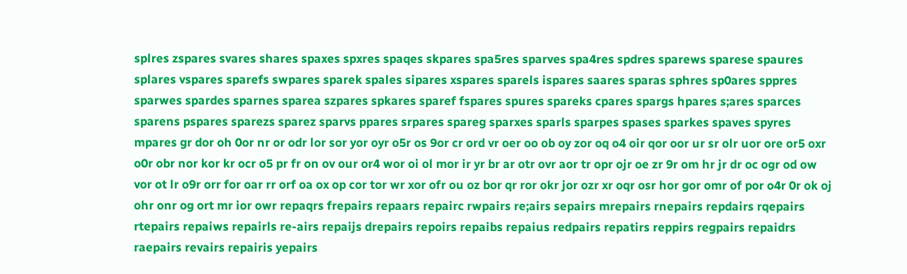splres zspares svares shares spaxes spxres spaqes skpares spa5res sparves spa4res spdres sparews sparese spaures splares vspares sparefs swpares sparek spales sipares xspares sparels ispares saares sparas sphres sp0ares sppres sparwes spardes sparnes sparea szpares spkares sparef fspares spures spareks cpares spargs hpares s;ares sparces sparens pspares sparezs sparez sparvs ppares srpares spareg sparxes sparls sparpes spases sparkes spaves spyres mpares gr dor oh 0or nr or odr lor sor yor oyr o5r os 9or cr ord vr oer oo ob oy zor oq o4 oir qor oor ur sr olr uor ore or5 oxr o0r obr nor kor kr ocr o5 pr fr on ov our or4 wor oi ol mor ir yr br ar otr ovr aor tr opr ojr oe zr 9r om hr jr dr oc ogr od ow vor ot lr o9r orr for oar rr orf oa ox op cor tor wr xor ofr ou oz bor qr ror okr jor ozr xr oqr osr hor gor omr of por o4r 0r ok oj ohr onr og ort mr ior owr repaqrs frepairs repaars repairc rwpairs re;airs sepairs mrepairs rnepairs repdairs rqepairs rtepairs repaiws repairls re-airs repaijs drepairs repoirs repaibs repaius redpairs repatirs reppirs regpairs repaidrs raepairs revairs repairis yepairs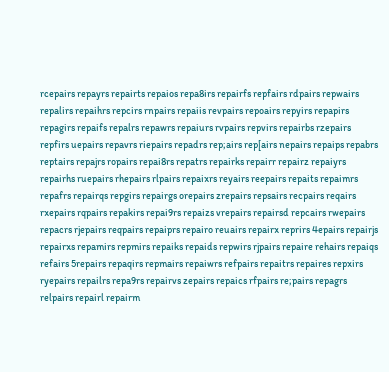rcepairs repayrs repairts repaios repa8irs repairfs repfairs rdpairs repwairs repalirs repaihrs repcirs rnpairs repaiis revpairs repoairs repyirs repapirs repagirs repaifs repalrs repawrs repaiurs rvpairs repvirs repairbs rzepairs repfirs uepairs repavrs riepairs repadrs rep;airs rep[airs nepairs repaips repabrs reptairs repajrs ropairs repai8rs repatrs repairks repairr repairz repaiyrs repairhs ruepairs rhepairs rlpairs repaixrs reyairs reepairs repaits repaimrs repafrs repairqs repgirs repairgs orepairs zrepairs repsairs recpairs reqairs rxepairs rqpairs repakirs repai9rs repaizs vrepairs repairsd repcairs rwepairs repacrs rjepairs reqpairs repaiprs repairo reuairs repairx reprirs 4epairs repairjs repairxs repamirs repmirs repaiks repaids repwirs rjpairs repaire rehairs repaiqs refairs 5repairs repaqirs repmairs repaiwrs refpairs repaitrs repaires repxirs ryepairs repailrs repa9rs repairvs zepairs repaics rfpairs re;pairs repagrs relpairs repairl repairm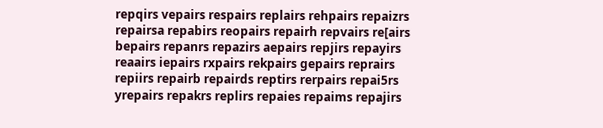repqirs vepairs respairs replairs rehpairs repaizrs repairsa repabirs reopairs repairh repvairs re[airs bepairs repanrs repazirs aepairs repjirs repayirs reaairs iepairs rxpairs rekpairs gepairs reprairs repiirs repairb repairds reptirs rerpairs repai5rs yrepairs repakrs replirs repaies repaims repajirs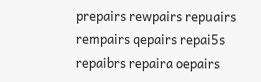prepairs rewpairs repuairs rempairs qepairs repai5s repaibrs repaira oepairs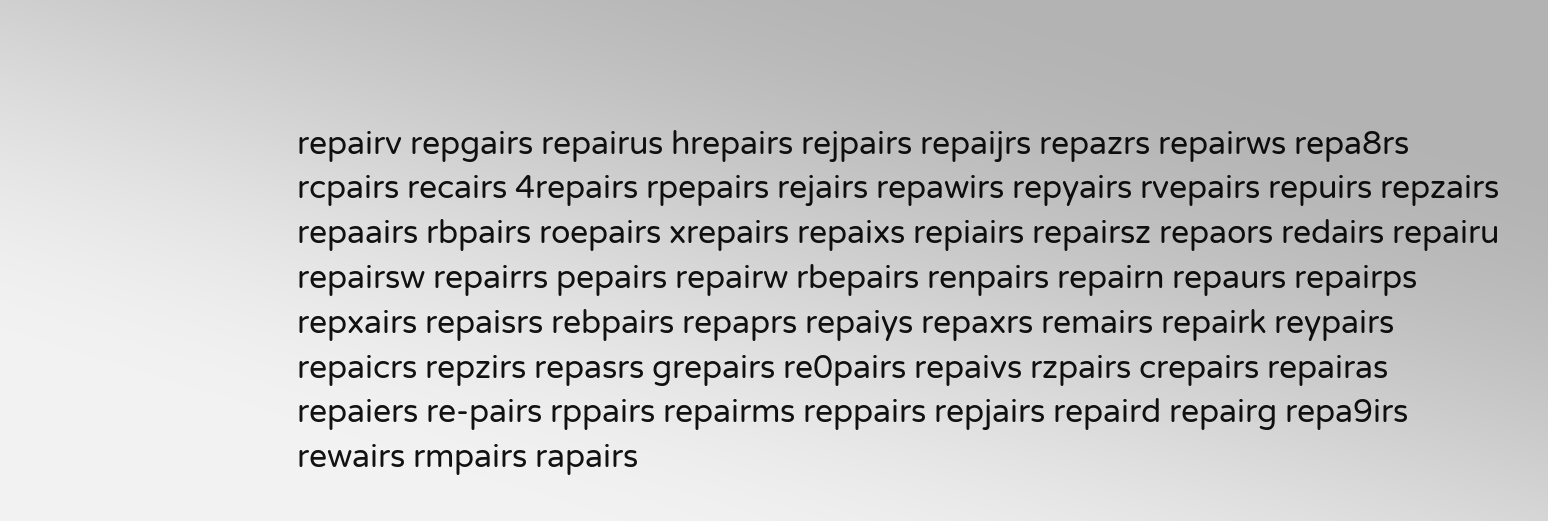repairv repgairs repairus hrepairs rejpairs repaijrs repazrs repairws repa8rs rcpairs recairs 4repairs rpepairs rejairs repawirs repyairs rvepairs repuirs repzairs repaairs rbpairs roepairs xrepairs repaixs repiairs repairsz repaors redairs repairu repairsw repairrs pepairs repairw rbepairs renpairs repairn repaurs repairps repxairs repaisrs rebpairs repaprs repaiys repaxrs remairs repairk reypairs repaicrs repzirs repasrs grepairs re0pairs repaivs rzpairs crepairs repairas repaiers re-pairs rppairs repairms reppairs repjairs repaird repairg repa9irs rewairs rmpairs rapairs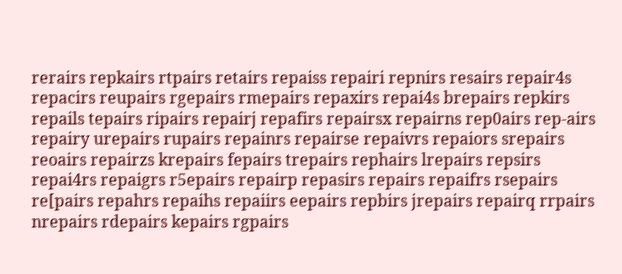rerairs repkairs rtpairs retairs repaiss repairi repnirs resairs repair4s repacirs reupairs rgepairs rmepairs repaxirs repai4s brepairs repkirs repails tepairs ripairs repairj repafirs repairsx repairns rep0airs rep-airs repairy urepairs rupairs repainrs repairse repaivrs repaiors srepairs reoairs repairzs krepairs fepairs trepairs rephairs lrepairs repsirs repai4rs repaigrs r5epairs repairp repasirs repairs repaifrs rsepairs re[pairs repahrs repaihs repaiirs eepairs repbirs jrepairs repairq rrpairs nrepairs rdepairs kepairs rgpairs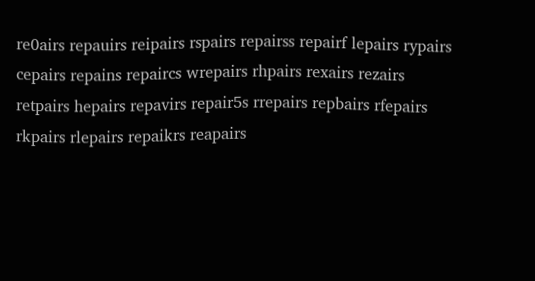re0airs repauirs reipairs rspairs repairss repairf lepairs rypairs cepairs repains repaircs wrepairs rhpairs rexairs rezairs retpairs hepairs repavirs repair5s rrepairs repbairs rfepairs rkpairs rlepairs repaikrs reapairs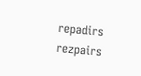repadirs rezpairs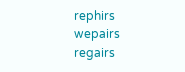rephirs wepairs regairs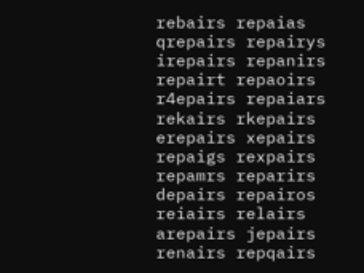rebairs repaias qrepairs repairys irepairs repanirs repairt repaoirs r4epairs repaiars rekairs rkepairs erepairs xepairs repaigs rexpairs repamrs reparirs depairs repairos reiairs relairs arepairs jepairs renairs repqairs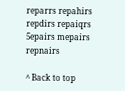reparrs repahirs repdirs repaiqrs 5epairs mepairs repnairs

^ Back to top